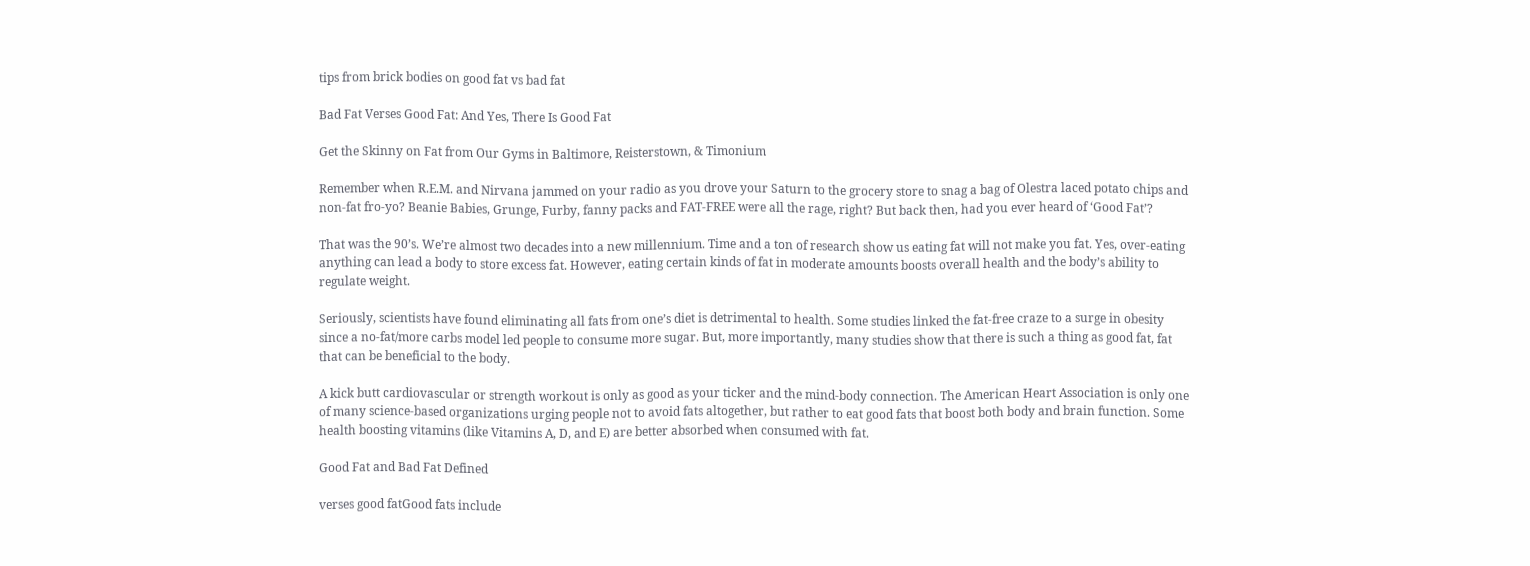tips from brick bodies on good fat vs bad fat

Bad Fat Verses Good Fat: And Yes, There Is Good Fat

Get the Skinny on Fat from Our Gyms in Baltimore, Reisterstown, & Timonium

Remember when R.E.M. and Nirvana jammed on your radio as you drove your Saturn to the grocery store to snag a bag of Olestra laced potato chips and non-fat fro-yo? Beanie Babies, Grunge, Furby, fanny packs and FAT-FREE were all the rage, right? But back then, had you ever heard of ‘Good Fat’?

That was the 90’s. We’re almost two decades into a new millennium. Time and a ton of research show us eating fat will not make you fat. Yes, over-eating anything can lead a body to store excess fat. However, eating certain kinds of fat in moderate amounts boosts overall health and the body’s ability to regulate weight.

Seriously, scientists have found eliminating all fats from one’s diet is detrimental to health. Some studies linked the fat-free craze to a surge in obesity since a no-fat/more carbs model led people to consume more sugar. But, more importantly, many studies show that there is such a thing as good fat, fat that can be beneficial to the body.

A kick butt cardiovascular or strength workout is only as good as your ticker and the mind-body connection. The American Heart Association is only one of many science-based organizations urging people not to avoid fats altogether, but rather to eat good fats that boost both body and brain function. Some health boosting vitamins (like Vitamins A, D, and E) are better absorbed when consumed with fat.

Good Fat and Bad Fat Defined

verses good fatGood fats include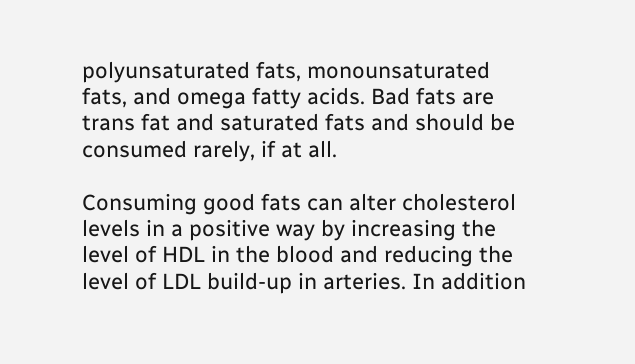polyunsaturated fats, monounsaturated fats, and omega fatty acids. Bad fats are trans fat and saturated fats and should be consumed rarely, if at all.

Consuming good fats can alter cholesterol levels in a positive way by increasing the level of HDL in the blood and reducing the level of LDL build-up in arteries. In addition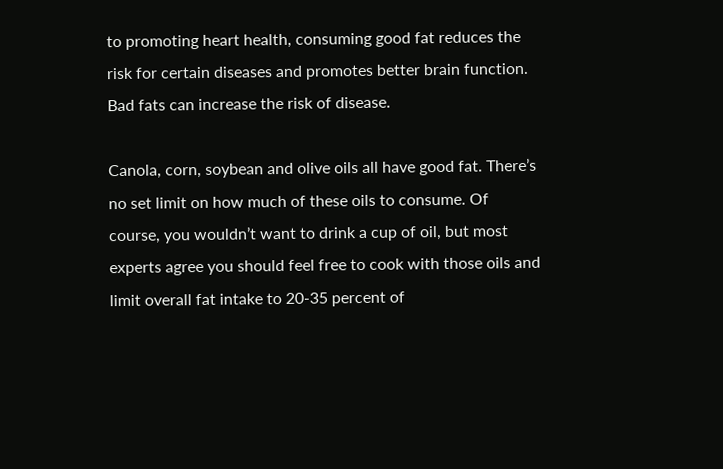to promoting heart health, consuming good fat reduces the risk for certain diseases and promotes better brain function. Bad fats can increase the risk of disease.

Canola, corn, soybean and olive oils all have good fat. There’s no set limit on how much of these oils to consume. Of course, you wouldn’t want to drink a cup of oil, but most experts agree you should feel free to cook with those oils and limit overall fat intake to 20-35 percent of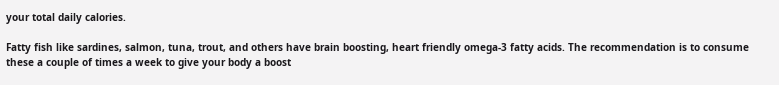your total daily calories.

Fatty fish like sardines, salmon, tuna, trout, and others have brain boosting, heart friendly omega-3 fatty acids. The recommendation is to consume these a couple of times a week to give your body a boost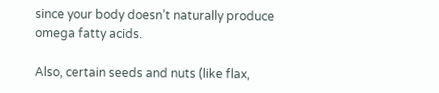since your body doesn’t naturally produce omega fatty acids.

Also, certain seeds and nuts (like flax,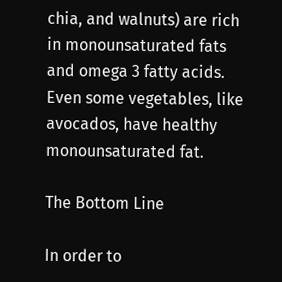chia, and walnuts) are rich in monounsaturated fats and omega 3 fatty acids. Even some vegetables, like avocados, have healthy monounsaturated fat.

The Bottom Line

In order to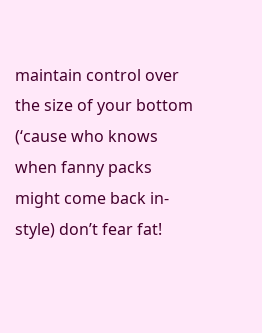maintain control over the size of your bottom (‘cause who knows when fanny packs might come back in-style) don’t fear fat!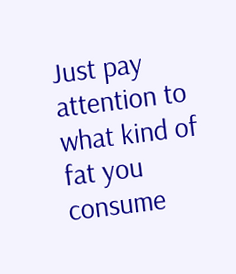Just pay attention to what kind of fat you consume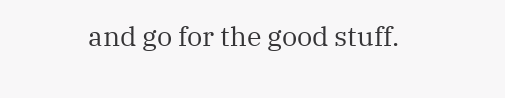and go for the good stuff.